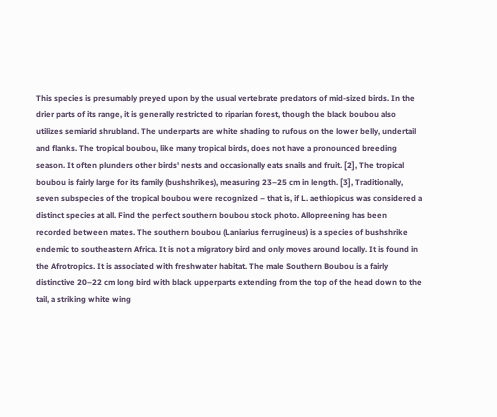This species is presumably preyed upon by the usual vertebrate predators of mid-sized birds. In the drier parts of its range, it is generally restricted to riparian forest, though the black boubou also utilizes semiarid shrubland. The underparts are white shading to rufous on the lower belly, undertail and flanks. The tropical boubou, like many tropical birds, does not have a pronounced breeding season. It often plunders other birds' nests and occasionally eats snails and fruit. [2], The tropical boubou is fairly large for its family (bushshrikes), measuring 23–25 cm in length. [3], Traditionally, seven subspecies of the tropical boubou were recognized – that is, if L. aethiopicus was considered a distinct species at all. Find the perfect southern boubou stock photo. Allopreening has been recorded between mates. The southern boubou (Laniarius ferrugineus) is a species of bushshrike endemic to southeastern Africa. It is not a migratory bird and only moves around locally. It is found in the Afrotropics. It is associated with freshwater habitat. The male Southern Boubou is a fairly distinctive 20–22 cm long bird with black upperparts extending from the top of the head down to the tail, a striking white wing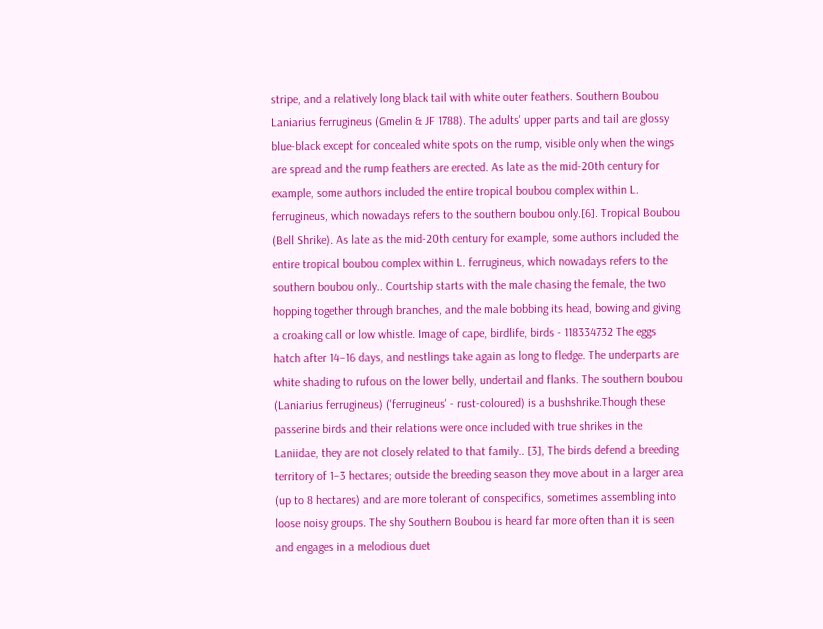stripe, and a relatively long black tail with white outer feathers. Southern Boubou Laniarius ferrugineus (Gmelin & JF 1788). The adults' upper parts and tail are glossy blue-black except for concealed white spots on the rump, visible only when the wings are spread and the rump feathers are erected. As late as the mid-20th century for example, some authors included the entire tropical boubou complex within L. ferrugineus, which nowadays refers to the southern boubou only.[6]. Tropical Boubou (Bell Shrike). As late as the mid-20th century for example, some authors included the entire tropical boubou complex within L. ferrugineus, which nowadays refers to the southern boubou only.. Courtship starts with the male chasing the female, the two hopping together through branches, and the male bobbing its head, bowing and giving a croaking call or low whistle. Image of cape, birdlife, birds - 118334732 The eggs hatch after 14–16 days, and nestlings take again as long to fledge. The underparts are white shading to rufous on the lower belly, undertail and flanks. The southern boubou (Laniarius ferrugineus) ('ferrugineus' - rust-coloured) is a bushshrike.Though these passerine birds and their relations were once included with true shrikes in the Laniidae, they are not closely related to that family.. [3], The birds defend a breeding territory of 1–3 hectares; outside the breeding season they move about in a larger area (up to 8 hectares) and are more tolerant of conspecifics, sometimes assembling into loose noisy groups. The shy Southern Boubou is heard far more often than it is seen and engages in a melodious duet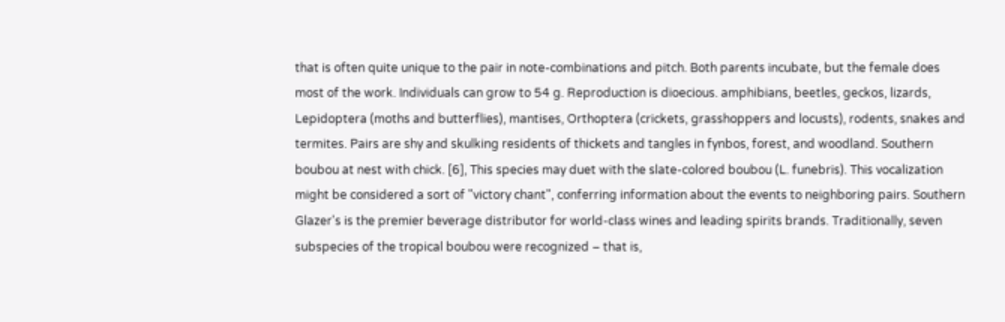that is often quite unique to the pair in note-combinations and pitch. Both parents incubate, but the female does most of the work. Individuals can grow to 54 g. Reproduction is dioecious. amphibians, beetles, geckos, lizards, Lepidoptera (moths and butterflies), mantises, Orthoptera (crickets, grasshoppers and locusts), rodents, snakes and termites. Pairs are shy and skulking residents of thickets and tangles in fynbos, forest, and woodland. Southern boubou at nest with chick. [6], This species may duet with the slate-colored boubou (L. funebris). This vocalization might be considered a sort of "victory chant", conferring information about the events to neighboring pairs. Southern Glazer's is the premier beverage distributor for world-class wines and leading spirits brands. Traditionally, seven subspecies of the tropical boubou were recognized – that is,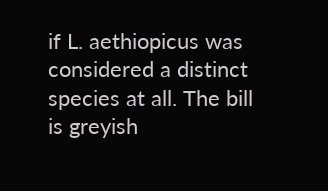if L. aethiopicus was considered a distinct species at all. The bill is greyish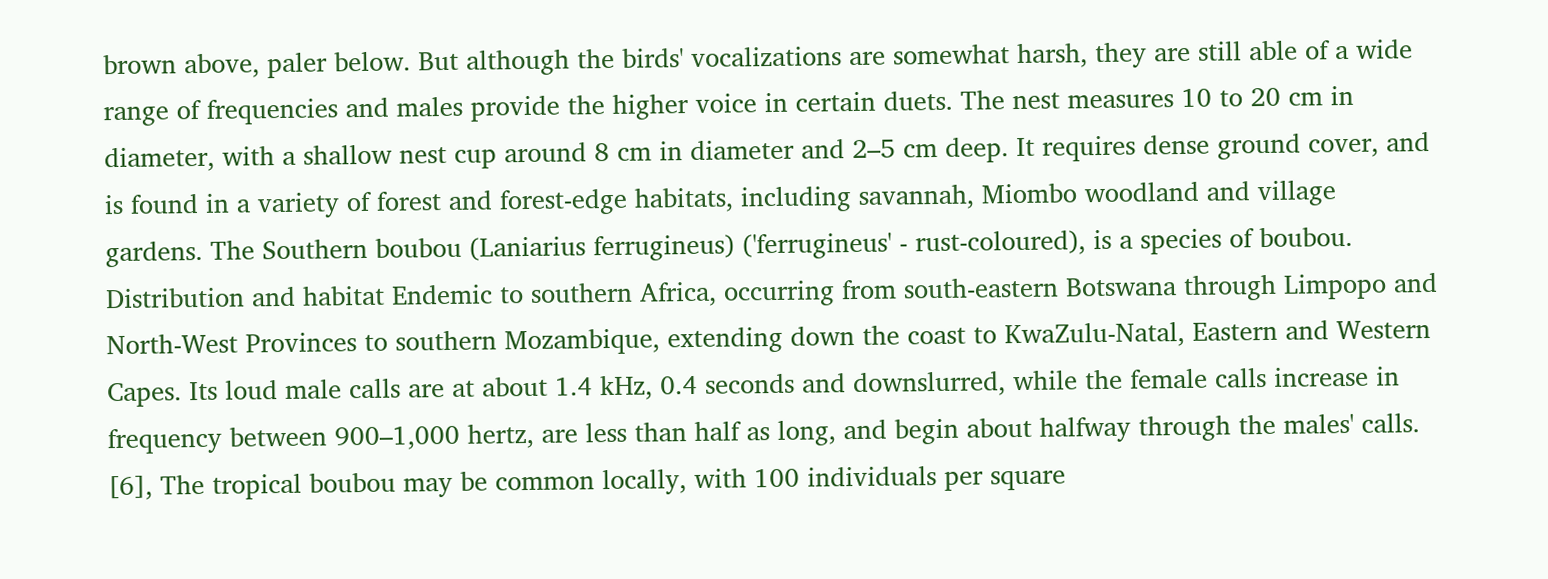brown above, paler below. But although the birds' vocalizations are somewhat harsh, they are still able of a wide range of frequencies and males provide the higher voice in certain duets. The nest measures 10 to 20 cm in diameter, with a shallow nest cup around 8 cm in diameter and 2–5 cm deep. It requires dense ground cover, and is found in a variety of forest and forest-edge habitats, including savannah, Miombo woodland and village gardens. The Southern boubou (Laniarius ferrugineus) ('ferrugineus' - rust-coloured), is a species of boubou. Distribution and habitat Endemic to southern Africa, occurring from south-eastern Botswana through Limpopo and North-West Provinces to southern Mozambique, extending down the coast to KwaZulu-Natal, Eastern and Western Capes. Its loud male calls are at about 1.4 kHz, 0.4 seconds and downslurred, while the female calls increase in frequency between 900–1,000 hertz, are less than half as long, and begin about halfway through the males' calls. [6], The tropical boubou may be common locally, with 100 individuals per square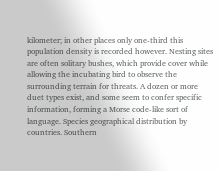kilometer; in other places only one-third this population density is recorded however. Nesting sites are often solitary bushes, which provide cover while allowing the incubating bird to observe the surrounding terrain for threats. A dozen or more duet types exist, and some seem to confer specific information, forming a Morse code-like sort of language. Species geographical distribution by countries. Southern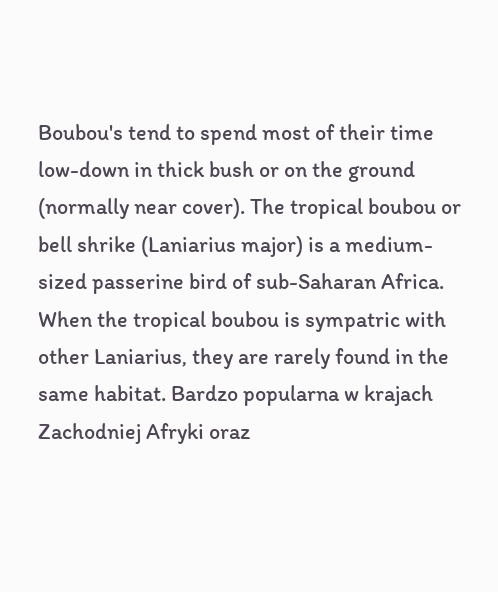Boubou's tend to spend most of their time low-down in thick bush or on the ground (normally near cover). The tropical boubou or bell shrike (Laniarius major) is a medium-sized passerine bird of sub-Saharan Africa. When the tropical boubou is sympatric with other Laniarius, they are rarely found in the same habitat. Bardzo popularna w krajach Zachodniej Afryki oraz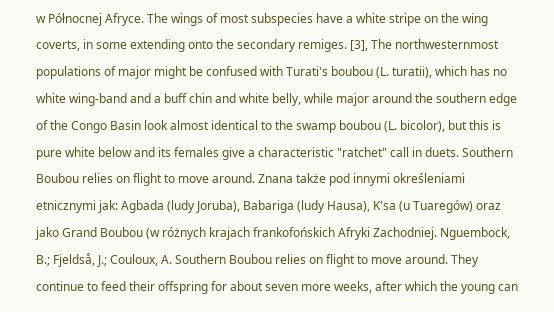w Północnej Afryce. The wings of most subspecies have a white stripe on the wing coverts, in some extending onto the secondary remiges. [3], The northwesternmost populations of major might be confused with Turati's boubou (L. turatii), which has no white wing-band and a buff chin and white belly, while major around the southern edge of the Congo Basin look almost identical to the swamp boubou (L. bicolor), but this is pure white below and its females give a characteristic "ratchet" call in duets. Southern Boubou relies on flight to move around. Znana także pod innymi określeniami etnicznymi jak: Agbada (ludy Joruba), Babariga (ludy Hausa), K'sa (u Tuaregów) oraz jako Grand Boubou (w różnych krajach frankofońskich Afryki Zachodniej. Nguembock, B.; Fjeldså, J.; Couloux, A. Southern Boubou relies on flight to move around. They continue to feed their offspring for about seven more weeks, after which the young can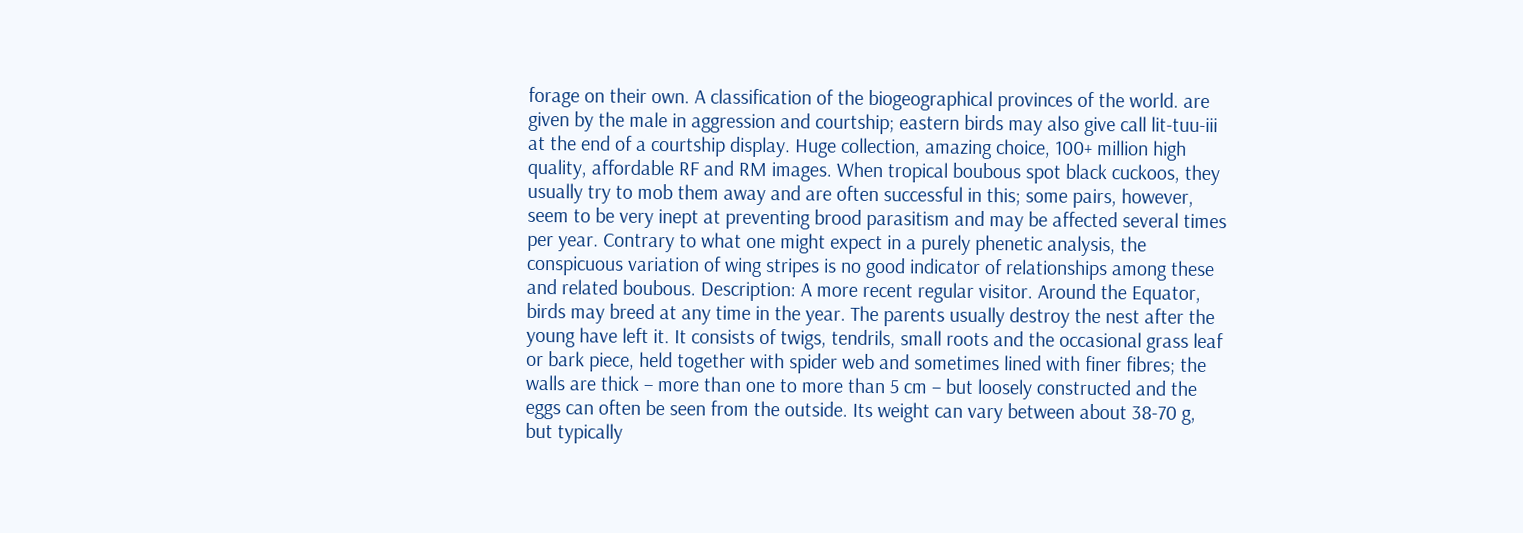forage on their own. A classification of the biogeographical provinces of the world. are given by the male in aggression and courtship; eastern birds may also give call lit-tuu-iii at the end of a courtship display. Huge collection, amazing choice, 100+ million high quality, affordable RF and RM images. When tropical boubous spot black cuckoos, they usually try to mob them away and are often successful in this; some pairs, however, seem to be very inept at preventing brood parasitism and may be affected several times per year. Contrary to what one might expect in a purely phenetic analysis, the conspicuous variation of wing stripes is no good indicator of relationships among these and related boubous. Description: A more recent regular visitor. Around the Equator, birds may breed at any time in the year. The parents usually destroy the nest after the young have left it. It consists of twigs, tendrils, small roots and the occasional grass leaf or bark piece, held together with spider web and sometimes lined with finer fibres; the walls are thick – more than one to more than 5 cm – but loosely constructed and the eggs can often be seen from the outside. Its weight can vary between about 38-70 g, but typically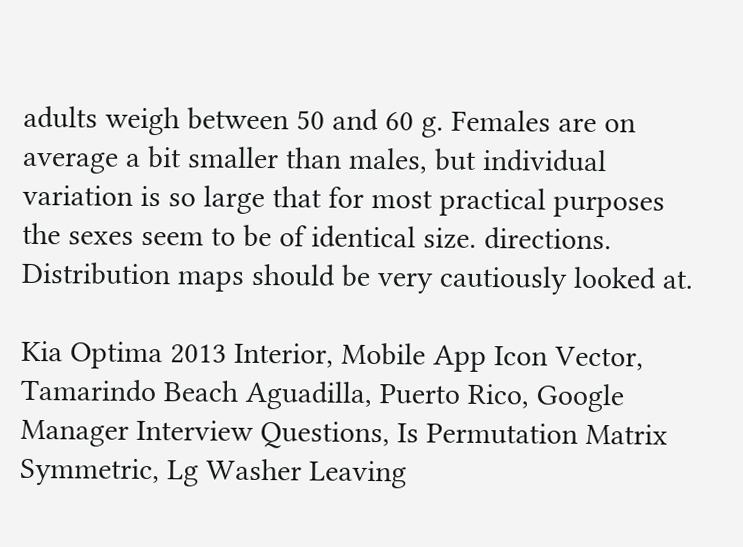adults weigh between 50 and 60 g. Females are on average a bit smaller than males, but individual variation is so large that for most practical purposes the sexes seem to be of identical size. directions. Distribution maps should be very cautiously looked at.

Kia Optima 2013 Interior, Mobile App Icon Vector, Tamarindo Beach Aguadilla, Puerto Rico, Google Manager Interview Questions, Is Permutation Matrix Symmetric, Lg Washer Leaving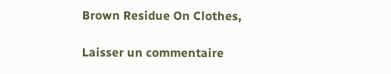Brown Residue On Clothes,

Laisser un commentaire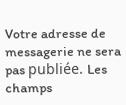Votre adresse de messagerie ne sera pas publiée. Les champs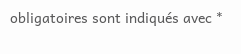obligatoires sont indiqués avec *